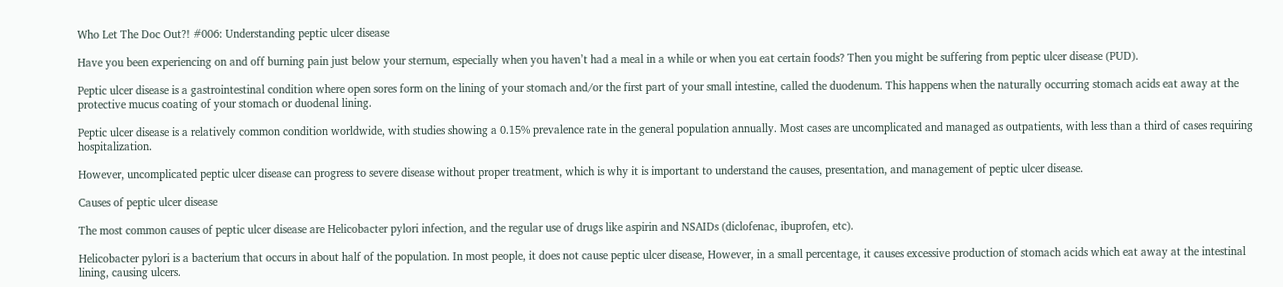Who Let The Doc Out?! #006: Understanding peptic ulcer disease

Have you been experiencing on and off burning pain just below your sternum, especially when you haven’t had a meal in a while or when you eat certain foods? Then you might be suffering from peptic ulcer disease (PUD).

Peptic ulcer disease is a gastrointestinal condition where open sores form on the lining of your stomach and/or the first part of your small intestine, called the duodenum. This happens when the naturally occurring stomach acids eat away at the protective mucus coating of your stomach or duodenal lining.

Peptic ulcer disease is a relatively common condition worldwide, with studies showing a 0.15% prevalence rate in the general population annually. Most cases are uncomplicated and managed as outpatients, with less than a third of cases requiring hospitalization.

However, uncomplicated peptic ulcer disease can progress to severe disease without proper treatment, which is why it is important to understand the causes, presentation, and management of peptic ulcer disease.

Causes of peptic ulcer disease

The most common causes of peptic ulcer disease are Helicobacter pylori infection, and the regular use of drugs like aspirin and NSAIDs (diclofenac, ibuprofen, etc).

Helicobacter pylori is a bacterium that occurs in about half of the population. In most people, it does not cause peptic ulcer disease, However, in a small percentage, it causes excessive production of stomach acids which eat away at the intestinal lining, causing ulcers.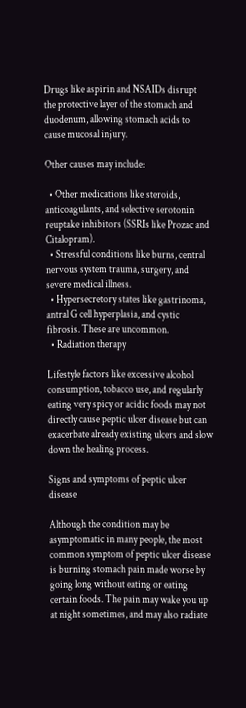Drugs like aspirin and NSAIDs disrupt the protective layer of the stomach and duodenum, allowing stomach acids to cause mucosal injury.

Other causes may include:

  • Other medications like steroids, anticoagulants, and selective serotonin reuptake inhibitors (SSRIs like Prozac and Citalopram).
  • Stressful conditions like burns, central nervous system trauma, surgery, and severe medical illness.
  • Hypersecretory states like gastrinoma, antral G cell hyperplasia, and cystic fibrosis. These are uncommon.
  • Radiation therapy

Lifestyle factors like excessive alcohol consumption, tobacco use, and regularly eating very spicy or acidic foods may not directly cause peptic ulcer disease but can exacerbate already existing ulcers and slow down the healing process.

Signs and symptoms of peptic ulcer disease

Although the condition may be asymptomatic in many people, the most common symptom of peptic ulcer disease is burning stomach pain made worse by going long without eating or eating certain foods. The pain may wake you up at night sometimes, and may also radiate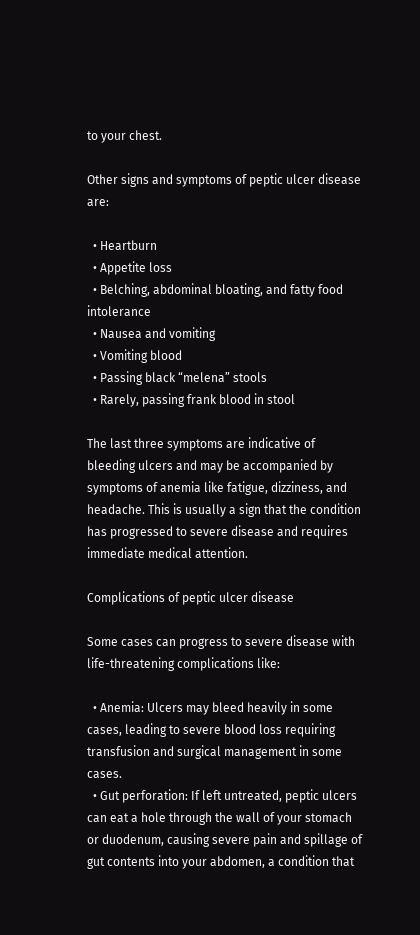to your chest.

Other signs and symptoms of peptic ulcer disease are:

  • Heartburn
  • Appetite loss
  • Belching, abdominal bloating, and fatty food intolerance
  • Nausea and vomiting
  • Vomiting blood
  • Passing black “melena” stools
  • Rarely, passing frank blood in stool

The last three symptoms are indicative of bleeding ulcers and may be accompanied by symptoms of anemia like fatigue, dizziness, and headache. This is usually a sign that the condition has progressed to severe disease and requires immediate medical attention.

Complications of peptic ulcer disease

Some cases can progress to severe disease with life-threatening complications like:

  • Anemia: Ulcers may bleed heavily in some cases, leading to severe blood loss requiring transfusion and surgical management in some cases.
  • Gut perforation: If left untreated, peptic ulcers can eat a hole through the wall of your stomach or duodenum, causing severe pain and spillage of gut contents into your abdomen, a condition that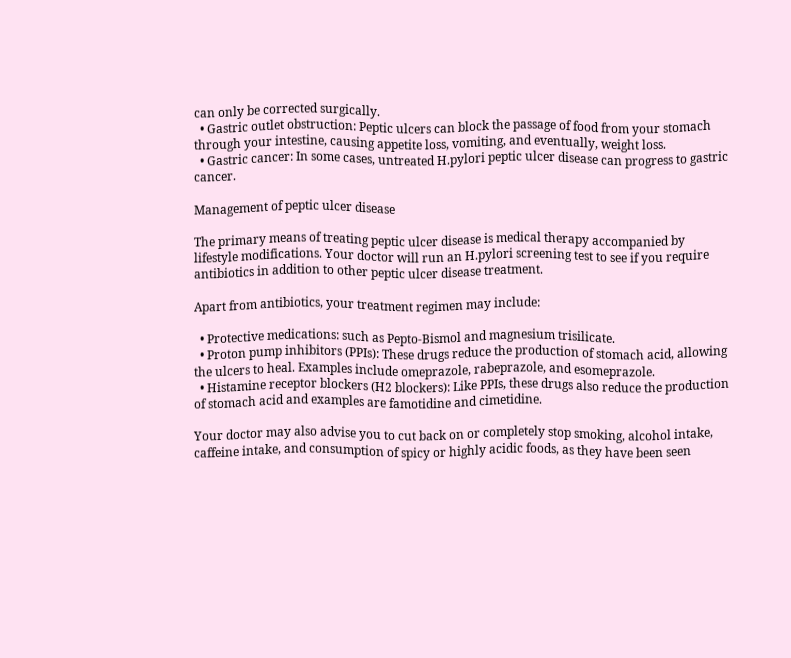can only be corrected surgically.
  • Gastric outlet obstruction: Peptic ulcers can block the passage of food from your stomach through your intestine, causing appetite loss, vomiting, and eventually, weight loss.
  • Gastric cancer: In some cases, untreated H.pylori peptic ulcer disease can progress to gastric cancer.

Management of peptic ulcer disease

The primary means of treating peptic ulcer disease is medical therapy accompanied by lifestyle modifications. Your doctor will run an H.pylori screening test to see if you require antibiotics in addition to other peptic ulcer disease treatment.

Apart from antibiotics, your treatment regimen may include:

  • Protective medications: such as Pepto-Bismol and magnesium trisilicate.
  • Proton pump inhibitors (PPIs): These drugs reduce the production of stomach acid, allowing the ulcers to heal. Examples include omeprazole, rabeprazole, and esomeprazole.
  • Histamine receptor blockers (H2 blockers): Like PPIs, these drugs also reduce the production of stomach acid and examples are famotidine and cimetidine.

Your doctor may also advise you to cut back on or completely stop smoking, alcohol intake, caffeine intake, and consumption of spicy or highly acidic foods, as they have been seen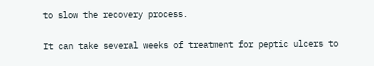to slow the recovery process.

It can take several weeks of treatment for peptic ulcers to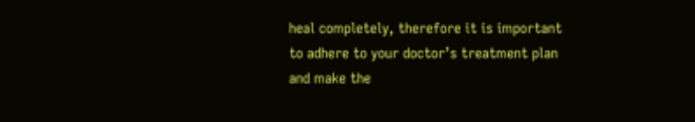heal completely, therefore it is important to adhere to your doctor’s treatment plan and make the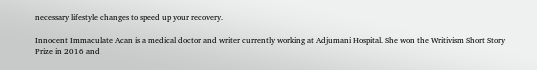necessary lifestyle changes to speed up your recovery.

Innocent Immaculate Acan is a medical doctor and writer currently working at Adjumani Hospital. She won the Writivism Short Story Prize in 2016 and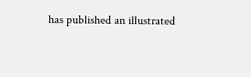has published an illustrated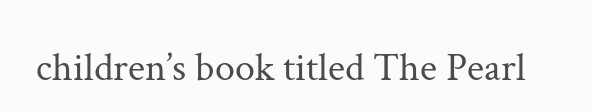children’s book titled The Pearl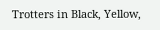Trotters in Black, Yellow,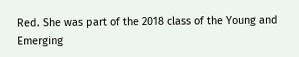Red. She was part of the 2018 class of the Young and Emerging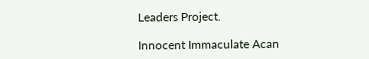Leaders Project.

Innocent Immaculate Acan